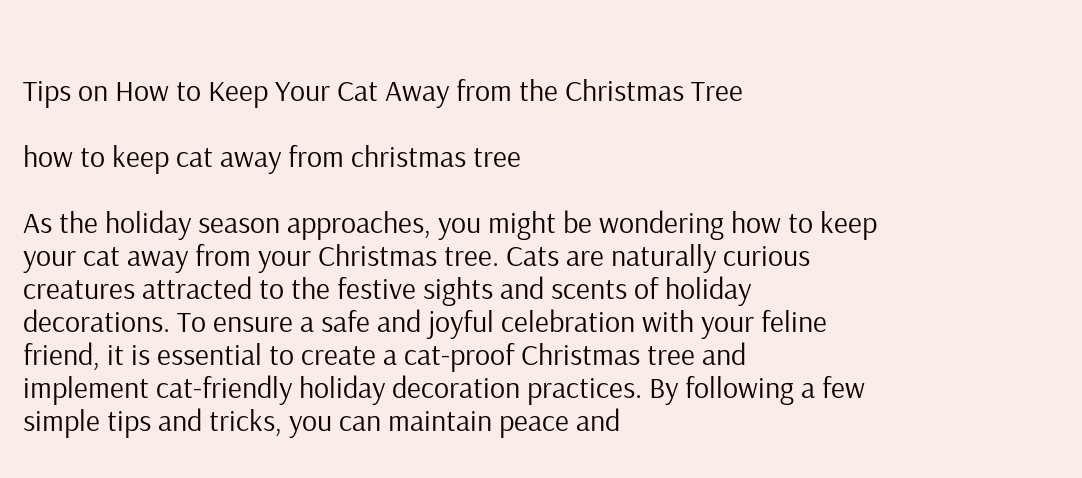Tips on How to Keep Your Cat Away from the Christmas Tree

how to keep cat away from christmas tree

As the holiday season approaches, you might be wondering how to keep your cat away from your Christmas tree. Cats are naturally curious creatures attracted to the festive sights and scents of holiday decorations. To ensure a safe and joyful celebration with your feline friend, it is essential to create a cat-proof Christmas tree and implement cat-friendly holiday decoration practices. By following a few simple tips and tricks, you can maintain peace and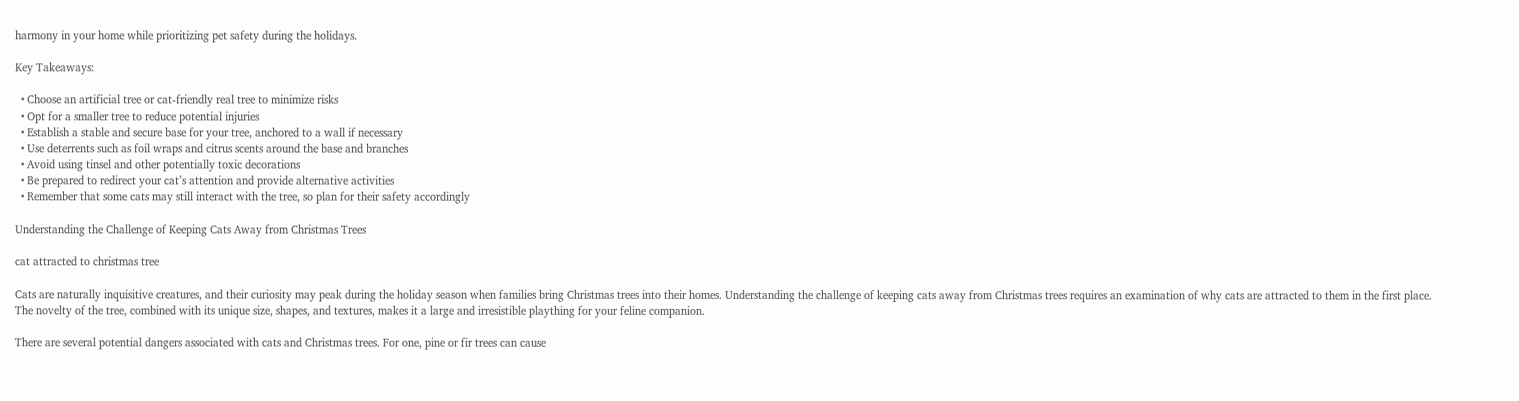harmony in your home while prioritizing pet safety during the holidays.

Key Takeaways:

  • Choose an artificial tree or cat-friendly real tree to minimize risks
  • Opt for a smaller tree to reduce potential injuries
  • Establish a stable and secure base for your tree, anchored to a wall if necessary
  • Use deterrents such as foil wraps and citrus scents around the base and branches
  • Avoid using tinsel and other potentially toxic decorations
  • Be prepared to redirect your cat’s attention and provide alternative activities
  • Remember that some cats may still interact with the tree, so plan for their safety accordingly

Understanding the Challenge of Keeping Cats Away from Christmas Trees

cat attracted to christmas tree

Cats are naturally inquisitive creatures, and their curiosity may peak during the holiday season when families bring Christmas trees into their homes. Understanding the challenge of keeping cats away from Christmas trees requires an examination of why cats are attracted to them in the first place. The novelty of the tree, combined with its unique size, shapes, and textures, makes it a large and irresistible plaything for your feline companion.

There are several potential dangers associated with cats and Christmas trees. For one, pine or fir trees can cause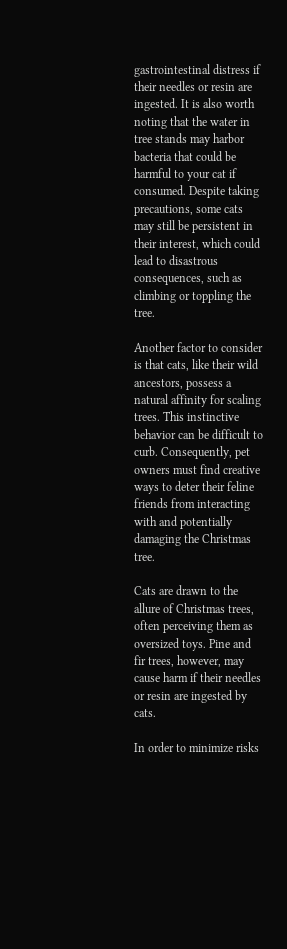gastrointestinal distress if their needles or resin are ingested. It is also worth noting that the water in tree stands may harbor bacteria that could be harmful to your cat if consumed. Despite taking precautions, some cats may still be persistent in their interest, which could lead to disastrous consequences, such as climbing or toppling the tree.

Another factor to consider is that cats, like their wild ancestors, possess a natural affinity for scaling trees. This instinctive behavior can be difficult to curb. Consequently, pet owners must find creative ways to deter their feline friends from interacting with and potentially damaging the Christmas tree.

Cats are drawn to the allure of Christmas trees, often perceiving them as oversized toys. Pine and fir trees, however, may cause harm if their needles or resin are ingested by cats.

In order to minimize risks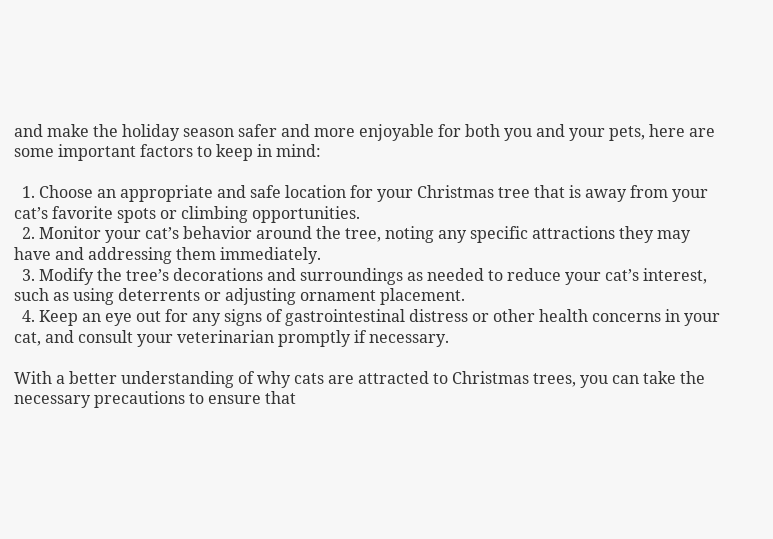and make the holiday season safer and more enjoyable for both you and your pets, here are some important factors to keep in mind:

  1. Choose an appropriate and safe location for your Christmas tree that is away from your cat’s favorite spots or climbing opportunities.
  2. Monitor your cat’s behavior around the tree, noting any specific attractions they may have and addressing them immediately.
  3. Modify the tree’s decorations and surroundings as needed to reduce your cat’s interest, such as using deterrents or adjusting ornament placement.
  4. Keep an eye out for any signs of gastrointestinal distress or other health concerns in your cat, and consult your veterinarian promptly if necessary.

With a better understanding of why cats are attracted to Christmas trees, you can take the necessary precautions to ensure that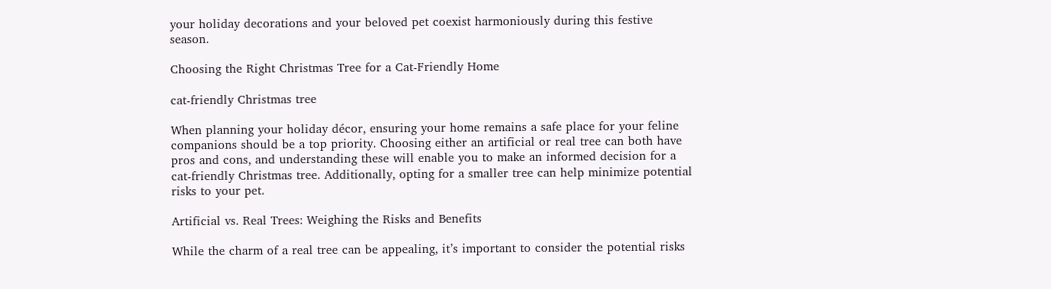your holiday decorations and your beloved pet coexist harmoniously during this festive season.

Choosing the Right Christmas Tree for a Cat-Friendly Home

cat-friendly Christmas tree

When planning your holiday décor, ensuring your home remains a safe place for your feline companions should be a top priority. Choosing either an artificial or real tree can both have pros and cons, and understanding these will enable you to make an informed decision for a cat-friendly Christmas tree. Additionally, opting for a smaller tree can help minimize potential risks to your pet.

Artificial vs. Real Trees: Weighing the Risks and Benefits

While the charm of a real tree can be appealing, it’s important to consider the potential risks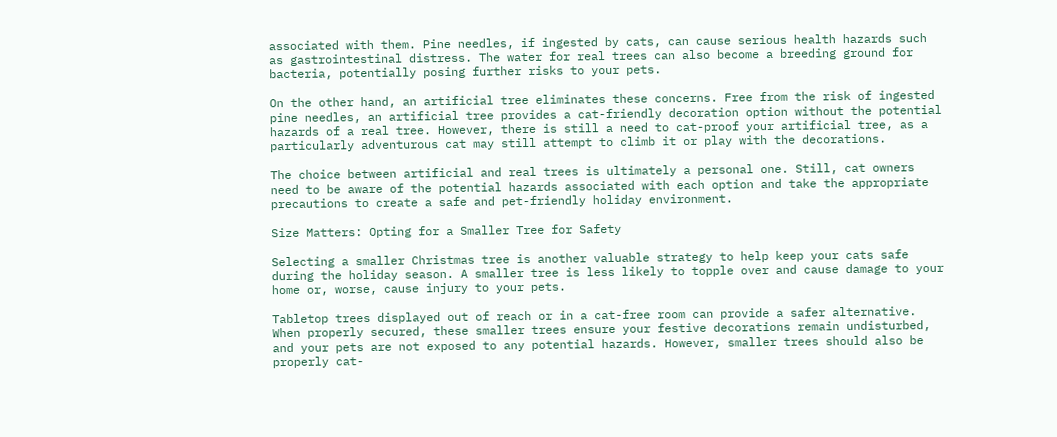associated with them. Pine needles, if ingested by cats, can cause serious health hazards such as gastrointestinal distress. The water for real trees can also become a breeding ground for bacteria, potentially posing further risks to your pets.

On the other hand, an artificial tree eliminates these concerns. Free from the risk of ingested pine needles, an artificial tree provides a cat-friendly decoration option without the potential hazards of a real tree. However, there is still a need to cat-proof your artificial tree, as a particularly adventurous cat may still attempt to climb it or play with the decorations.

The choice between artificial and real trees is ultimately a personal one. Still, cat owners need to be aware of the potential hazards associated with each option and take the appropriate precautions to create a safe and pet-friendly holiday environment.

Size Matters: Opting for a Smaller Tree for Safety

Selecting a smaller Christmas tree is another valuable strategy to help keep your cats safe during the holiday season. A smaller tree is less likely to topple over and cause damage to your home or, worse, cause injury to your pets.

Tabletop trees displayed out of reach or in a cat-free room can provide a safer alternative. When properly secured, these smaller trees ensure your festive decorations remain undisturbed, and your pets are not exposed to any potential hazards. However, smaller trees should also be properly cat-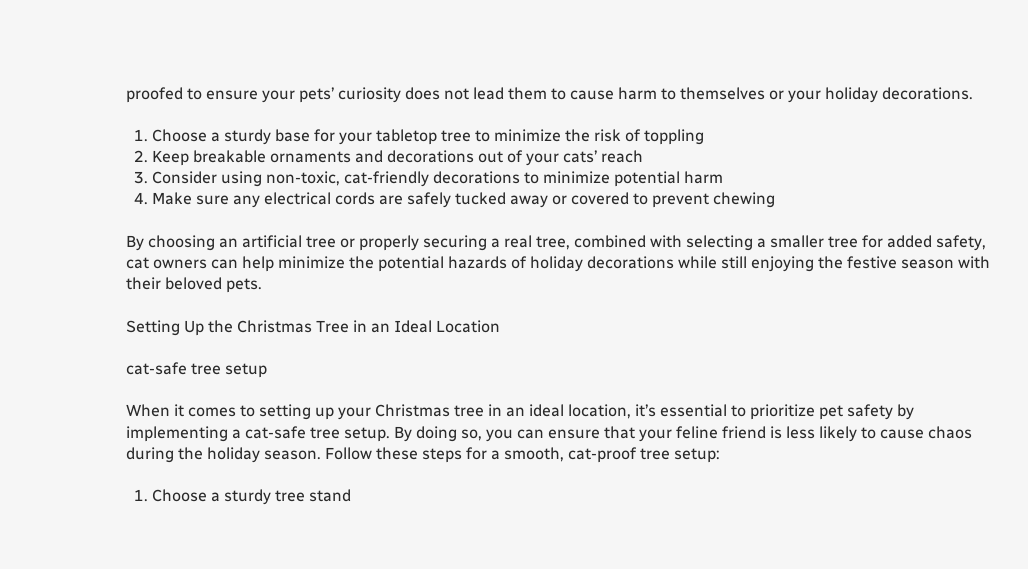proofed to ensure your pets’ curiosity does not lead them to cause harm to themselves or your holiday decorations.

  1. Choose a sturdy base for your tabletop tree to minimize the risk of toppling
  2. Keep breakable ornaments and decorations out of your cats’ reach
  3. Consider using non-toxic, cat-friendly decorations to minimize potential harm
  4. Make sure any electrical cords are safely tucked away or covered to prevent chewing

By choosing an artificial tree or properly securing a real tree, combined with selecting a smaller tree for added safety, cat owners can help minimize the potential hazards of holiday decorations while still enjoying the festive season with their beloved pets.

Setting Up the Christmas Tree in an Ideal Location

cat-safe tree setup

When it comes to setting up your Christmas tree in an ideal location, it’s essential to prioritize pet safety by implementing a cat-safe tree setup. By doing so, you can ensure that your feline friend is less likely to cause chaos during the holiday season. Follow these steps for a smooth, cat-proof tree setup:

  1. Choose a sturdy tree stand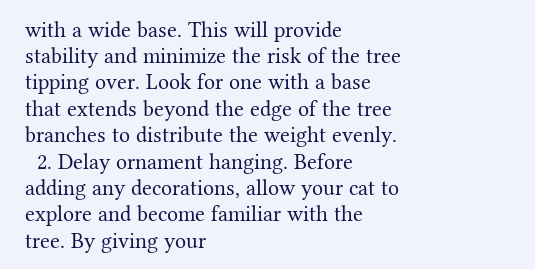with a wide base. This will provide stability and minimize the risk of the tree tipping over. Look for one with a base that extends beyond the edge of the tree branches to distribute the weight evenly.
  2. Delay ornament hanging. Before adding any decorations, allow your cat to explore and become familiar with the tree. By giving your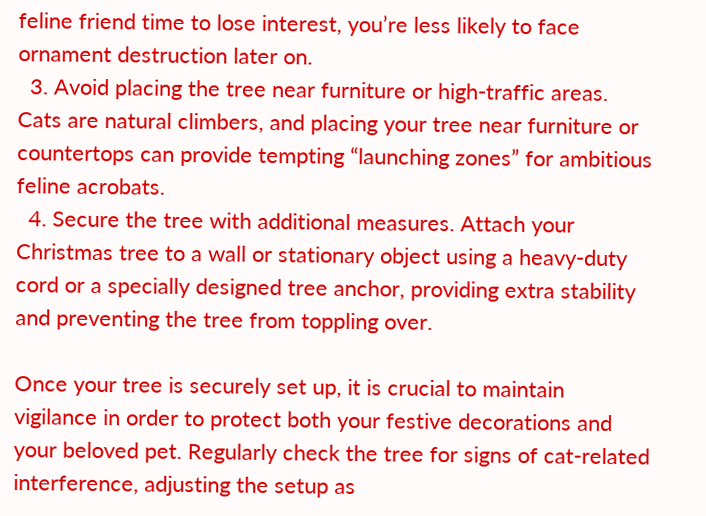feline friend time to lose interest, you’re less likely to face ornament destruction later on.
  3. Avoid placing the tree near furniture or high-traffic areas. Cats are natural climbers, and placing your tree near furniture or countertops can provide tempting “launching zones” for ambitious feline acrobats.
  4. Secure the tree with additional measures. Attach your Christmas tree to a wall or stationary object using a heavy-duty cord or a specially designed tree anchor, providing extra stability and preventing the tree from toppling over.

Once your tree is securely set up, it is crucial to maintain vigilance in order to protect both your festive decorations and your beloved pet. Regularly check the tree for signs of cat-related interference, adjusting the setup as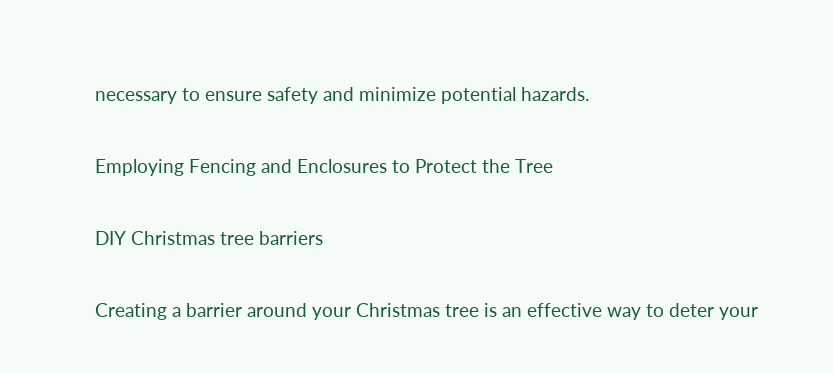necessary to ensure safety and minimize potential hazards.

Employing Fencing and Enclosures to Protect the Tree

DIY Christmas tree barriers

Creating a barrier around your Christmas tree is an effective way to deter your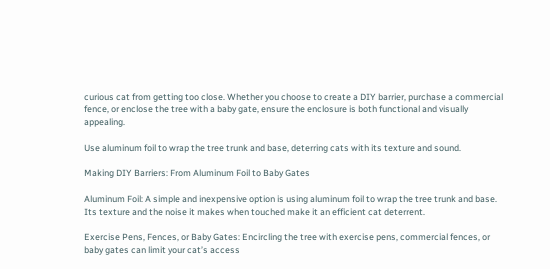curious cat from getting too close. Whether you choose to create a DIY barrier, purchase a commercial fence, or enclose the tree with a baby gate, ensure the enclosure is both functional and visually appealing.

Use aluminum foil to wrap the tree trunk and base, deterring cats with its texture and sound.

Making DIY Barriers: From Aluminum Foil to Baby Gates

Aluminum Foil: A simple and inexpensive option is using aluminum foil to wrap the tree trunk and base. Its texture and the noise it makes when touched make it an efficient cat deterrent.

Exercise Pens, Fences, or Baby Gates: Encircling the tree with exercise pens, commercial fences, or baby gates can limit your cat’s access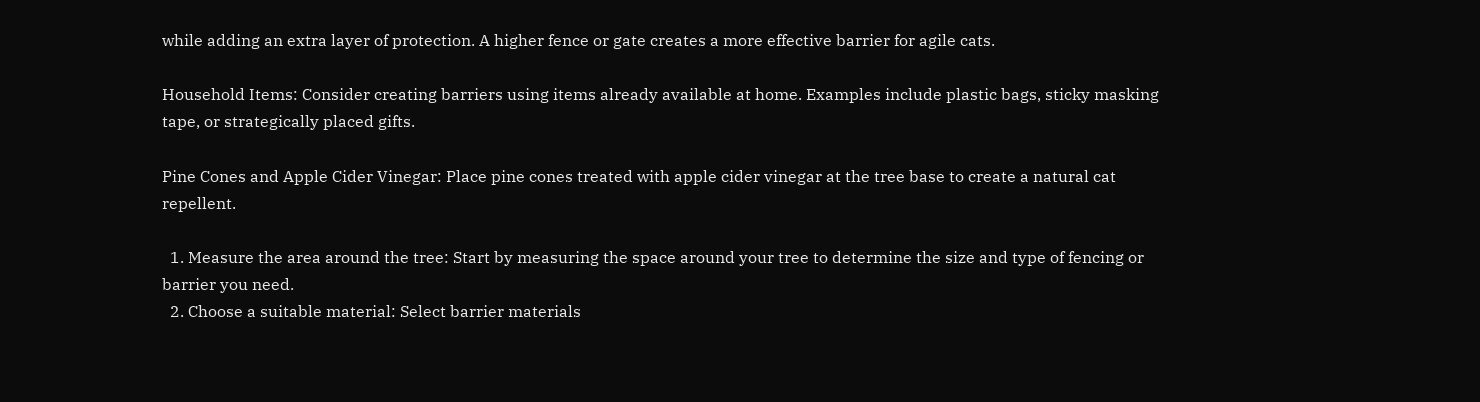while adding an extra layer of protection. A higher fence or gate creates a more effective barrier for agile cats.

Household Items: Consider creating barriers using items already available at home. Examples include plastic bags, sticky masking tape, or strategically placed gifts.

Pine Cones and Apple Cider Vinegar: Place pine cones treated with apple cider vinegar at the tree base to create a natural cat repellent.

  1. Measure the area around the tree: Start by measuring the space around your tree to determine the size and type of fencing or barrier you need.
  2. Choose a suitable material: Select barrier materials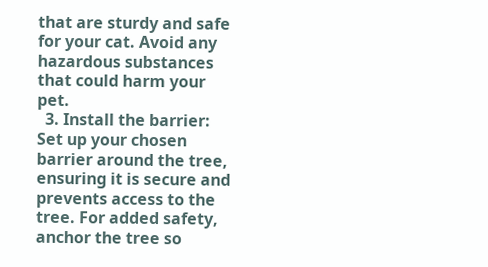that are sturdy and safe for your cat. Avoid any hazardous substances that could harm your pet.
  3. Install the barrier: Set up your chosen barrier around the tree, ensuring it is secure and prevents access to the tree. For added safety, anchor the tree so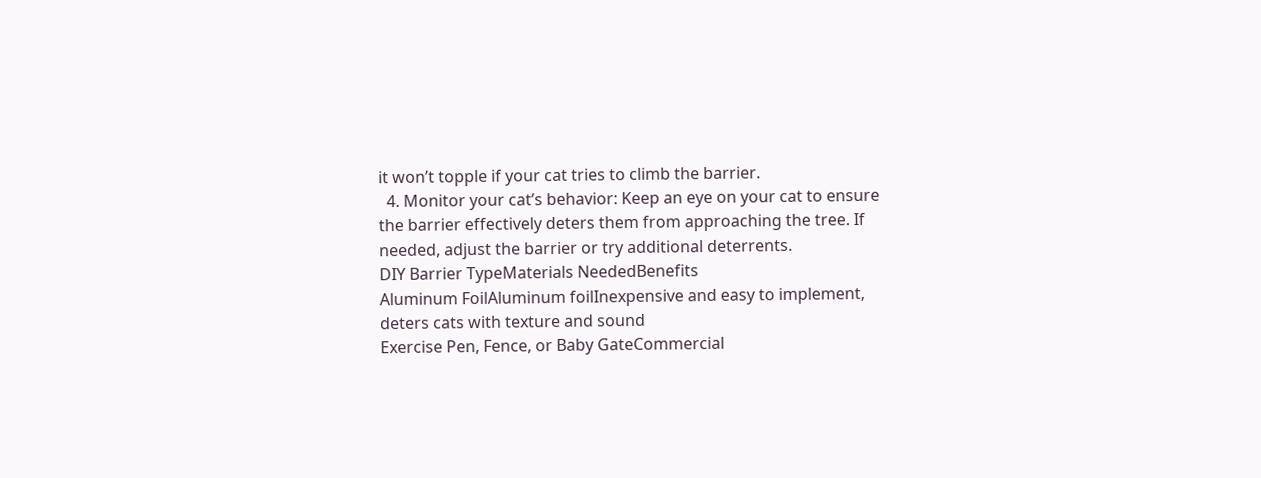it won’t topple if your cat tries to climb the barrier.
  4. Monitor your cat’s behavior: Keep an eye on your cat to ensure the barrier effectively deters them from approaching the tree. If needed, adjust the barrier or try additional deterrents.
DIY Barrier TypeMaterials NeededBenefits
Aluminum FoilAluminum foilInexpensive and easy to implement, deters cats with texture and sound
Exercise Pen, Fence, or Baby GateCommercial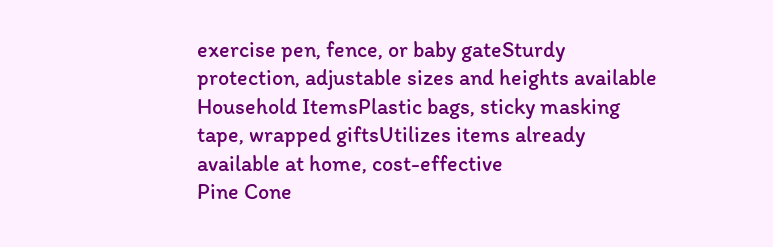exercise pen, fence, or baby gateSturdy protection, adjustable sizes and heights available
Household ItemsPlastic bags, sticky masking tape, wrapped giftsUtilizes items already available at home, cost-effective
Pine Cone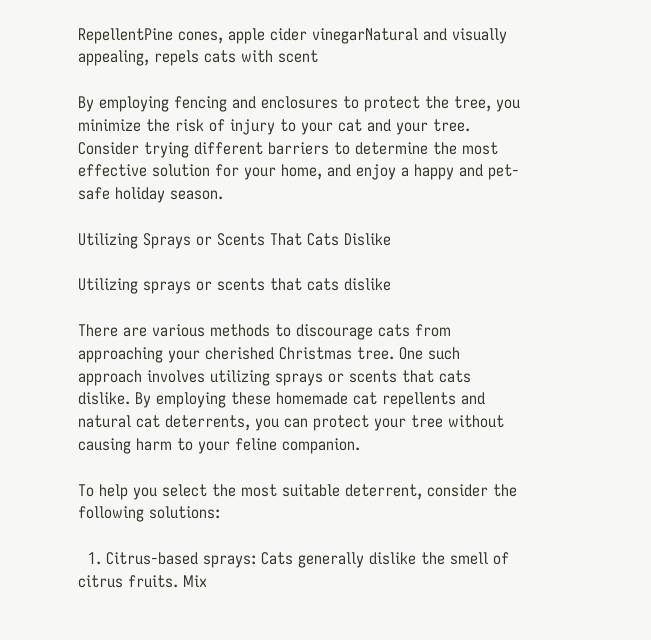RepellentPine cones, apple cider vinegarNatural and visually appealing, repels cats with scent

By employing fencing and enclosures to protect the tree, you minimize the risk of injury to your cat and your tree. Consider trying different barriers to determine the most effective solution for your home, and enjoy a happy and pet-safe holiday season.

Utilizing Sprays or Scents That Cats Dislike

Utilizing sprays or scents that cats dislike

There are various methods to discourage cats from approaching your cherished Christmas tree. One such approach involves utilizing sprays or scents that cats dislike. By employing these homemade cat repellents and natural cat deterrents, you can protect your tree without causing harm to your feline companion.

To help you select the most suitable deterrent, consider the following solutions:

  1. Citrus-based sprays: Cats generally dislike the smell of citrus fruits. Mix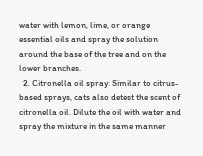water with lemon, lime, or orange essential oils and spray the solution around the base of the tree and on the lower branches.
  2. Citronella oil spray: Similar to citrus-based sprays, cats also detest the scent of citronella oil. Dilute the oil with water and spray the mixture in the same manner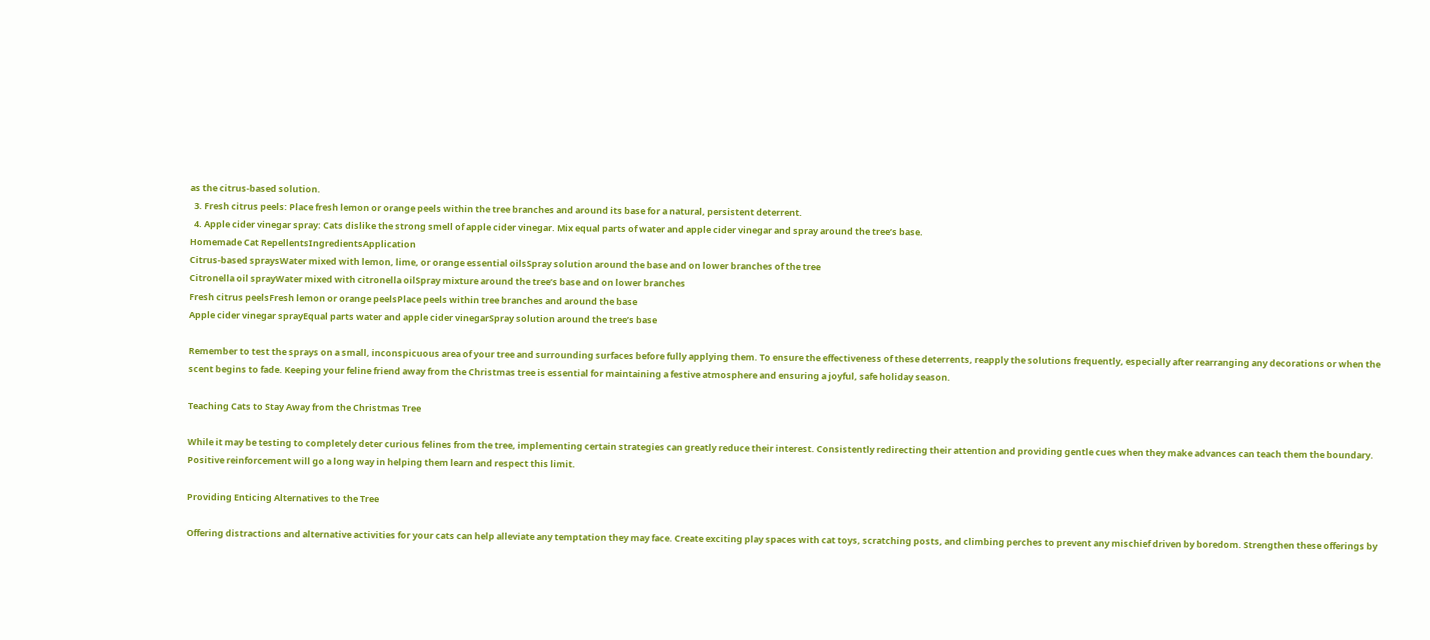as the citrus-based solution.
  3. Fresh citrus peels: Place fresh lemon or orange peels within the tree branches and around its base for a natural, persistent deterrent.
  4. Apple cider vinegar spray: Cats dislike the strong smell of apple cider vinegar. Mix equal parts of water and apple cider vinegar and spray around the tree’s base.
Homemade Cat RepellentsIngredientsApplication
Citrus-based spraysWater mixed with lemon, lime, or orange essential oilsSpray solution around the base and on lower branches of the tree
Citronella oil sprayWater mixed with citronella oilSpray mixture around the tree’s base and on lower branches
Fresh citrus peelsFresh lemon or orange peelsPlace peels within tree branches and around the base
Apple cider vinegar sprayEqual parts water and apple cider vinegarSpray solution around the tree’s base

Remember to test the sprays on a small, inconspicuous area of your tree and surrounding surfaces before fully applying them. To ensure the effectiveness of these deterrents, reapply the solutions frequently, especially after rearranging any decorations or when the scent begins to fade. Keeping your feline friend away from the Christmas tree is essential for maintaining a festive atmosphere and ensuring a joyful, safe holiday season.

Teaching Cats to Stay Away from the Christmas Tree

While it may be testing to completely deter curious felines from the tree, implementing certain strategies can greatly reduce their interest. Consistently redirecting their attention and providing gentle cues when they make advances can teach them the boundary. Positive reinforcement will go a long way in helping them learn and respect this limit.

Providing Enticing Alternatives to the Tree

Offering distractions and alternative activities for your cats can help alleviate any temptation they may face. Create exciting play spaces with cat toys, scratching posts, and climbing perches to prevent any mischief driven by boredom. Strengthen these offerings by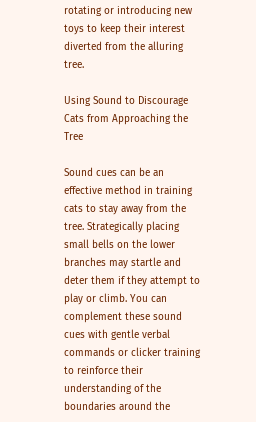rotating or introducing new toys to keep their interest diverted from the alluring tree.

Using Sound to Discourage Cats from Approaching the Tree

Sound cues can be an effective method in training cats to stay away from the tree. Strategically placing small bells on the lower branches may startle and deter them if they attempt to play or climb. You can complement these sound cues with gentle verbal commands or clicker training to reinforce their understanding of the boundaries around the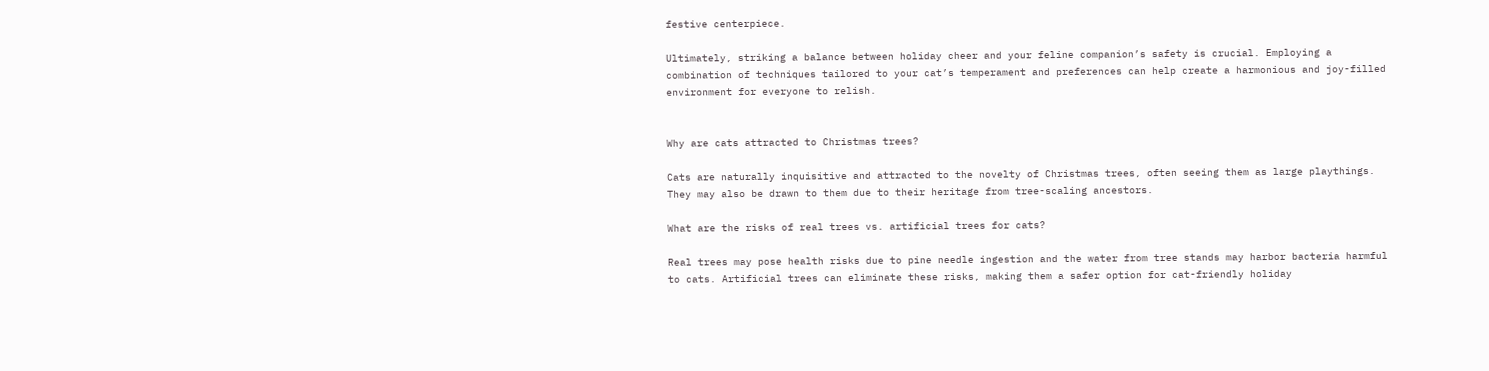festive centerpiece.

Ultimately, striking a balance between holiday cheer and your feline companion’s safety is crucial. Employing a combination of techniques tailored to your cat’s temperament and preferences can help create a harmonious and joy-filled environment for everyone to relish.


Why are cats attracted to Christmas trees?

Cats are naturally inquisitive and attracted to the novelty of Christmas trees, often seeing them as large playthings. They may also be drawn to them due to their heritage from tree-scaling ancestors.

What are the risks of real trees vs. artificial trees for cats?

Real trees may pose health risks due to pine needle ingestion and the water from tree stands may harbor bacteria harmful to cats. Artificial trees can eliminate these risks, making them a safer option for cat-friendly holiday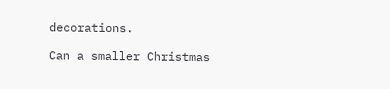decorations.

Can a smaller Christmas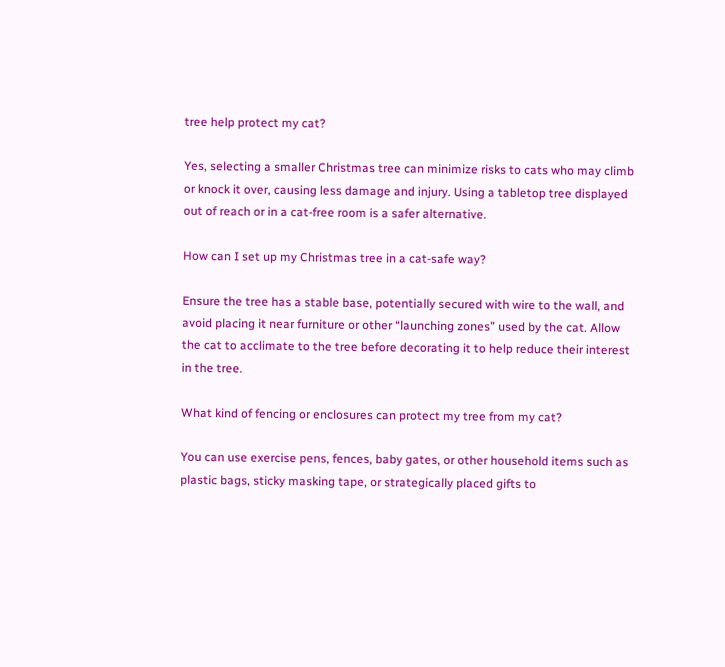tree help protect my cat?

Yes, selecting a smaller Christmas tree can minimize risks to cats who may climb or knock it over, causing less damage and injury. Using a tabletop tree displayed out of reach or in a cat-free room is a safer alternative.

How can I set up my Christmas tree in a cat-safe way?

Ensure the tree has a stable base, potentially secured with wire to the wall, and avoid placing it near furniture or other “launching zones” used by the cat. Allow the cat to acclimate to the tree before decorating it to help reduce their interest in the tree.

What kind of fencing or enclosures can protect my tree from my cat?

You can use exercise pens, fences, baby gates, or other household items such as plastic bags, sticky masking tape, or strategically placed gifts to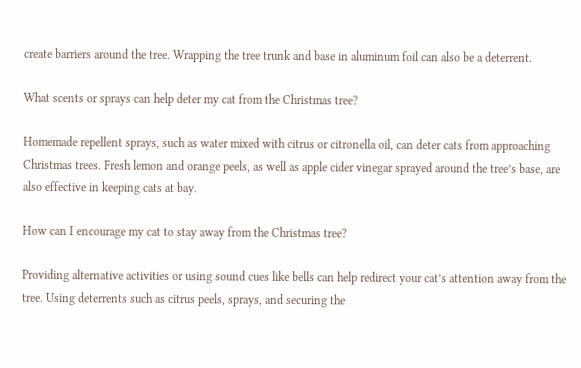create barriers around the tree. Wrapping the tree trunk and base in aluminum foil can also be a deterrent.

What scents or sprays can help deter my cat from the Christmas tree?

Homemade repellent sprays, such as water mixed with citrus or citronella oil, can deter cats from approaching Christmas trees. Fresh lemon and orange peels, as well as apple cider vinegar sprayed around the tree’s base, are also effective in keeping cats at bay.

How can I encourage my cat to stay away from the Christmas tree?

Providing alternative activities or using sound cues like bells can help redirect your cat’s attention away from the tree. Using deterrents such as citrus peels, sprays, and securing the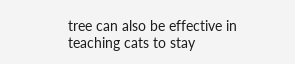tree can also be effective in teaching cats to stay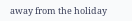away from the holiday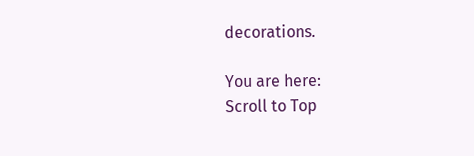decorations.

You are here:
Scroll to Top